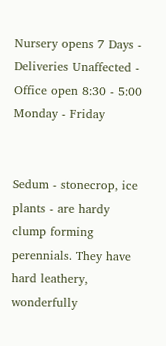Nursery opens 7 Days - Deliveries Unaffected - Office open 8:30 - 5:00 Monday - Friday


Sedum - stonecrop, ice plants - are hardy clump forming perennials. They have hard leathery, wonderfully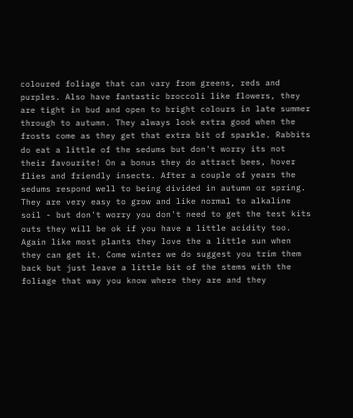coloured foliage that can vary from greens, reds and purples. Also have fantastic broccoli like flowers, they are tight in bud and open to bright colours in late summer through to autumn. They always look extra good when the frosts come as they get that extra bit of sparkle. Rabbits do eat a little of the sedums but don't worry its not their favourite! On a bonus they do attract bees, hover flies and friendly insects. After a couple of years the sedums respond well to being divided in autumn or spring. They are very easy to grow and like normal to alkaline soil - but don't worry you don't need to get the test kits outs they will be ok if you have a little acidity too. Again like most plants they love the a little sun when they can get it. Come winter we do suggest you trim them back but just leave a little bit of the stems with the foliage that way you know where they are and they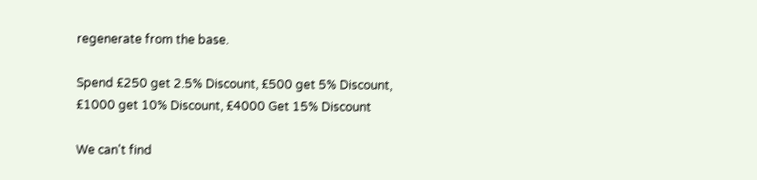regenerate from the base.

Spend £250 get 2.5% Discount, £500 get 5% Discount, £1000 get 10% Discount, £4000 Get 15% Discount

We can't find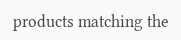products matching the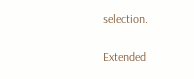selection.

Extended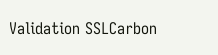Validation SSLCarbon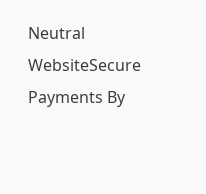Neutral WebsiteSecure Payments By